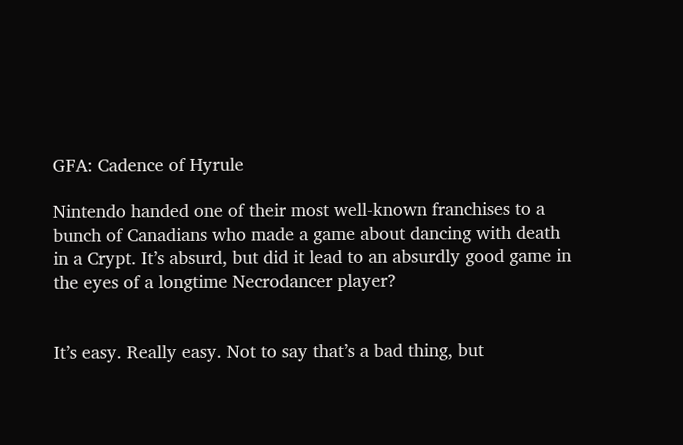GFA: Cadence of Hyrule

Nintendo handed one of their most well-known franchises to a bunch of Canadians who made a game about dancing with death in a Crypt. It’s absurd, but did it lead to an absurdly good game in the eyes of a longtime Necrodancer player?


It’s easy. Really easy. Not to say that’s a bad thing, but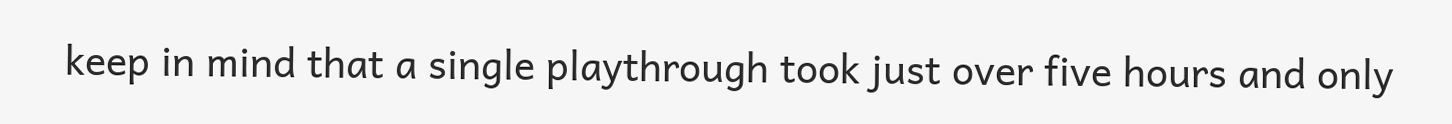keep in mind that a single playthrough took just over five hours and only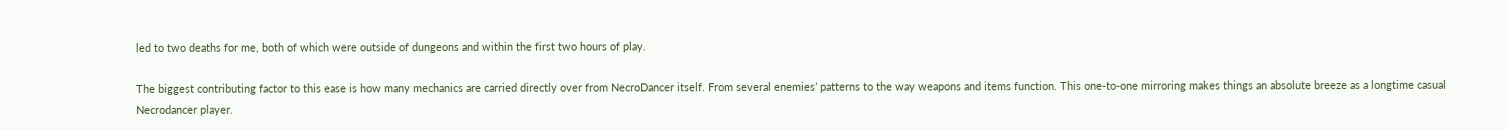led to two deaths for me, both of which were outside of dungeons and within the first two hours of play.

The biggest contributing factor to this ease is how many mechanics are carried directly over from NecroDancer itself. From several enemies’ patterns to the way weapons and items function. This one-to-one mirroring makes things an absolute breeze as a longtime casual Necrodancer player.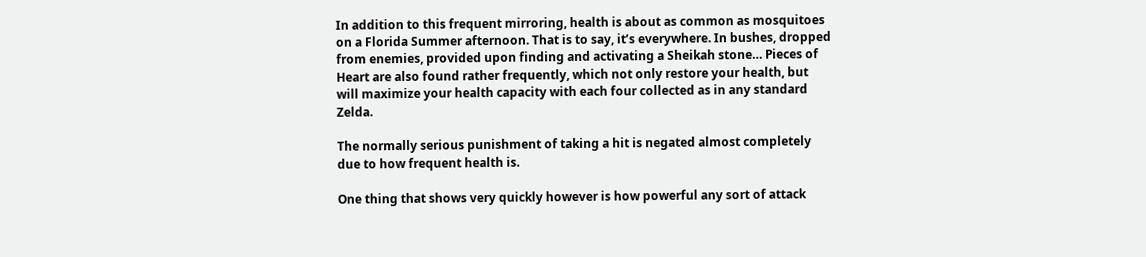In addition to this frequent mirroring, health is about as common as mosquitoes on a Florida Summer afternoon. That is to say, it’s everywhere. In bushes, dropped from enemies, provided upon finding and activating a Sheikah stone… Pieces of Heart are also found rather frequently, which not only restore your health, but will maximize your health capacity with each four collected as in any standard Zelda.

The normally serious punishment of taking a hit is negated almost completely due to how frequent health is.

One thing that shows very quickly however is how powerful any sort of attack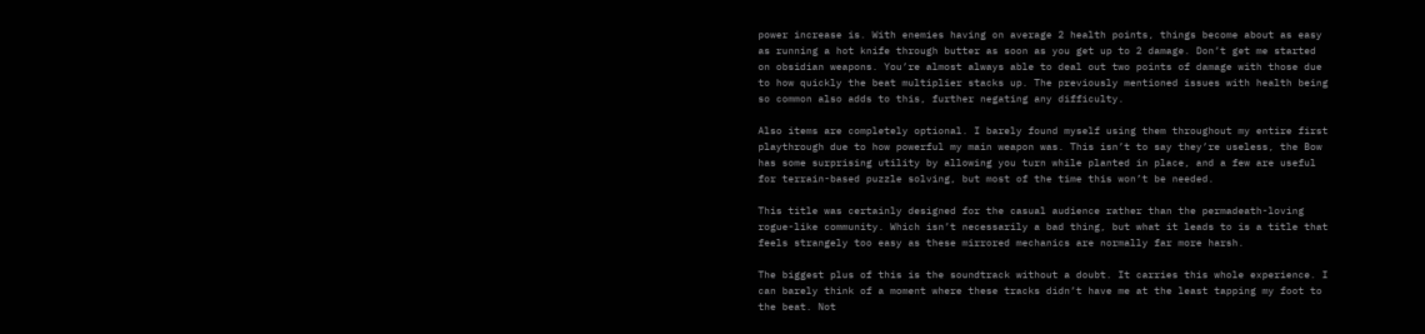power increase is. With enemies having on average 2 health points, things become about as easy as running a hot knife through butter as soon as you get up to 2 damage. Don’t get me started on obsidian weapons. You’re almost always able to deal out two points of damage with those due to how quickly the beat multiplier stacks up. The previously mentioned issues with health being so common also adds to this, further negating any difficulty.

Also items are completely optional. I barely found myself using them throughout my entire first playthrough due to how powerful my main weapon was. This isn’t to say they’re useless, the Bow has some surprising utility by allowing you turn while planted in place, and a few are useful for terrain-based puzzle solving, but most of the time this won’t be needed.

This title was certainly designed for the casual audience rather than the permadeath-loving rogue-like community. Which isn’t necessarily a bad thing, but what it leads to is a title that feels strangely too easy as these mirrored mechanics are normally far more harsh.

The biggest plus of this is the soundtrack without a doubt. It carries this whole experience. I can barely think of a moment where these tracks didn’t have me at the least tapping my foot to the beat. Not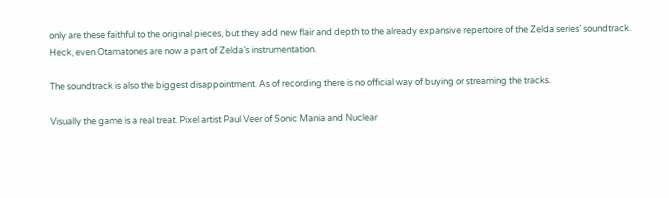only are these faithful to the original pieces, but they add new flair and depth to the already expansive repertoire of the Zelda series’ soundtrack. Heck, even Otamatones are now a part of Zelda’s instrumentation.

The soundtrack is also the biggest disappointment. As of recording there is no official way of buying or streaming the tracks.

Visually the game is a real treat. Pixel artist Paul Veer of Sonic Mania and Nuclear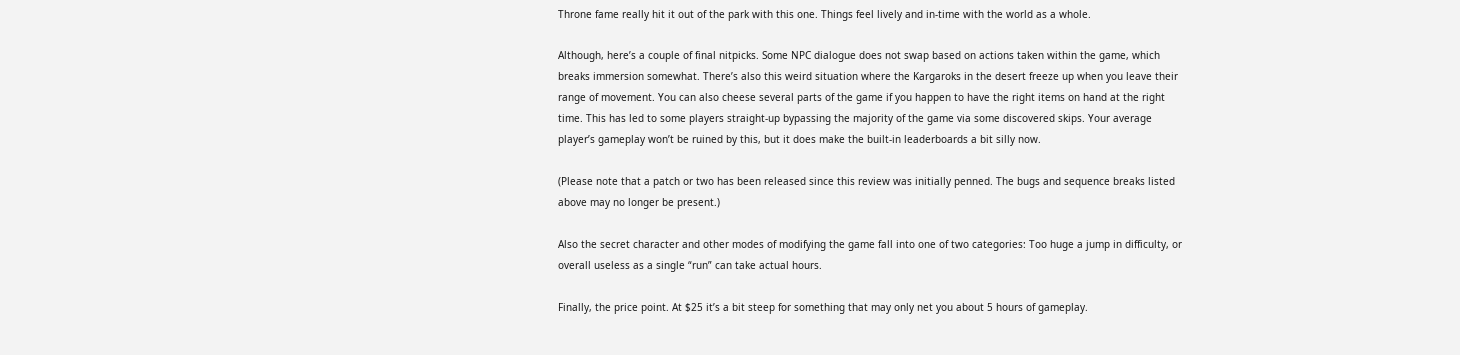Throne fame really hit it out of the park with this one. Things feel lively and in-time with the world as a whole.

Although, here’s a couple of final nitpicks. Some NPC dialogue does not swap based on actions taken within the game, which breaks immersion somewhat. There’s also this weird situation where the Kargaroks in the desert freeze up when you leave their range of movement. You can also cheese several parts of the game if you happen to have the right items on hand at the right time. This has led to some players straight-up bypassing the majority of the game via some discovered skips. Your average player’s gameplay won’t be ruined by this, but it does make the built-in leaderboards a bit silly now.

(Please note that a patch or two has been released since this review was initially penned. The bugs and sequence breaks listed above may no longer be present.)

Also the secret character and other modes of modifying the game fall into one of two categories: Too huge a jump in difficulty, or overall useless as a single “run” can take actual hours.

Finally, the price point. At $25 it’s a bit steep for something that may only net you about 5 hours of gameplay.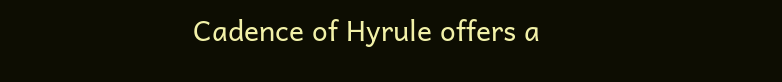Cadence of Hyrule offers a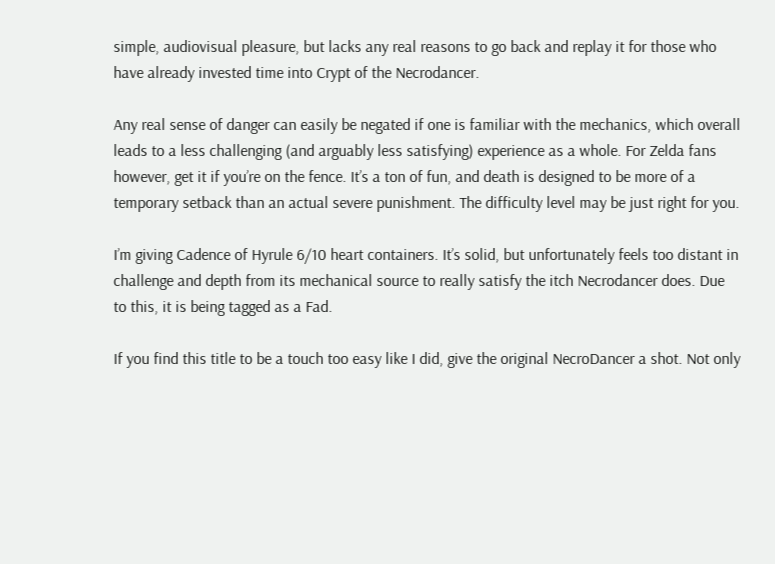simple, audiovisual pleasure, but lacks any real reasons to go back and replay it for those who have already invested time into Crypt of the Necrodancer.

Any real sense of danger can easily be negated if one is familiar with the mechanics, which overall leads to a less challenging (and arguably less satisfying) experience as a whole. For Zelda fans however, get it if you’re on the fence. It’s a ton of fun, and death is designed to be more of a temporary setback than an actual severe punishment. The difficulty level may be just right for you.

I’m giving Cadence of Hyrule 6/10 heart containers. It’s solid, but unfortunately feels too distant in challenge and depth from its mechanical source to really satisfy the itch Necrodancer does. Due to this, it is being tagged as a Fad.

If you find this title to be a touch too easy like I did, give the original NecroDancer a shot. Not only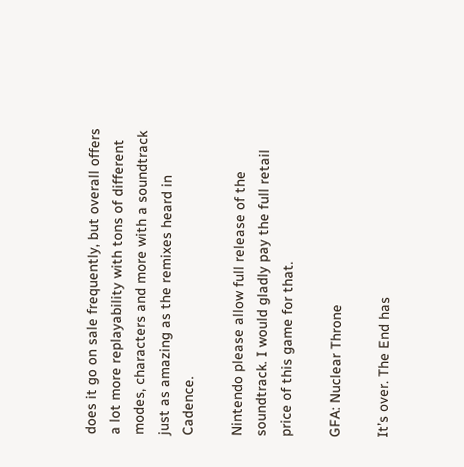does it go on sale frequently, but overall offers a lot more replayability with tons of different modes, characters and more with a soundtrack just as amazing as the remixes heard in Cadence.

Nintendo please allow full release of the soundtrack. I would gladly pay the full retail price of this game for that.

GFA: Nuclear Throne

It’s over. The End has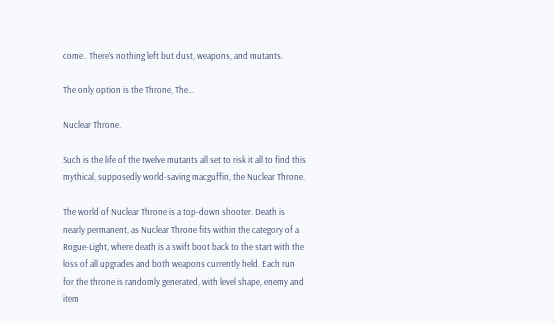come.. There’s nothing left but dust, weapons, and mutants.

The only option is the Throne, The…

Nuclear Throne.

Such is the life of the twelve mutants all set to risk it all to find this mythical, supposedly world-saving macguffin, the Nuclear Throne.

The world of Nuclear Throne is a top-down shooter. Death is nearly permanent, as Nuclear Throne fits within the category of a Rogue-Light, where death is a swift boot back to the start with the loss of all upgrades and both weapons currently held. Each run for the throne is randomly generated, with level shape, enemy and item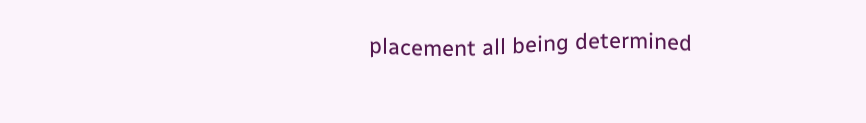placement all being determined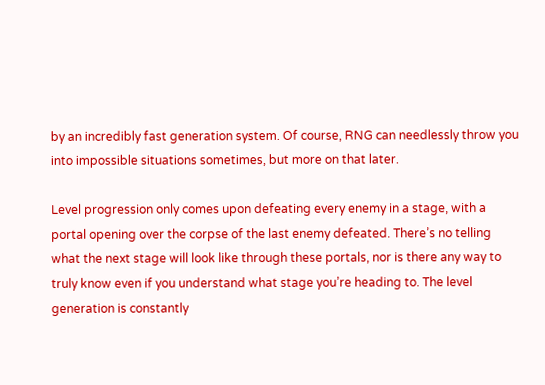by an incredibly fast generation system. Of course, RNG can needlessly throw you into impossible situations sometimes, but more on that later.

Level progression only comes upon defeating every enemy in a stage, with a portal opening over the corpse of the last enemy defeated. There’s no telling what the next stage will look like through these portals, nor is there any way to truly know even if you understand what stage you’re heading to. The level generation is constantly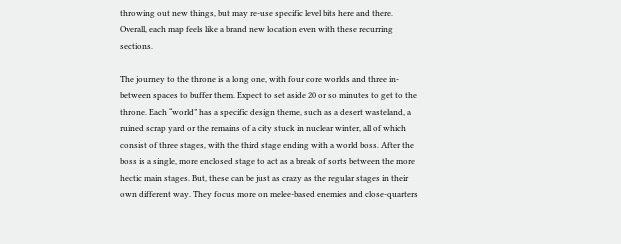throwing out new things, but may re-use specific level bits here and there. Overall, each map feels like a brand new location even with these recurring sections.

The journey to the throne is a long one, with four core worlds and three in-between spaces to buffer them. Expect to set aside 20 or so minutes to get to the throne. Each “world” has a specific design theme, such as a desert wasteland, a ruined scrap yard or the remains of a city stuck in nuclear winter, all of which consist of three stages, with the third stage ending with a world boss. After the boss is a single, more enclosed stage to act as a break of sorts between the more hectic main stages. But, these can be just as crazy as the regular stages in their own different way. They focus more on melee-based enemies and close-quarters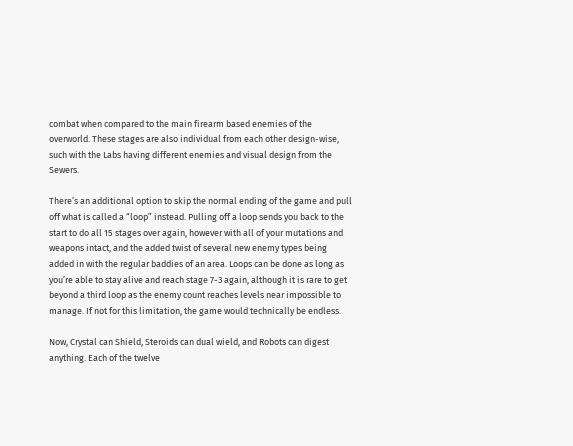combat when compared to the main firearm based enemies of the overworld. These stages are also individual from each other design-wise, such with the Labs having different enemies and visual design from the Sewers.

There’s an additional option to skip the normal ending of the game and pull off what is called a “loop” instead. Pulling off a loop sends you back to the start to do all 15 stages over again, however with all of your mutations and weapons intact, and the added twist of several new enemy types being added in with the regular baddies of an area. Loops can be done as long as you’re able to stay alive and reach stage 7-3 again, although it is rare to get beyond a third loop as the enemy count reaches levels near impossible to manage. If not for this limitation, the game would technically be endless.

Now, Crystal can Shield, Steroids can dual wield, and Robots can digest anything. Each of the twelve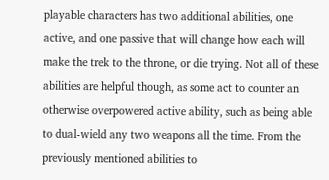playable characters has two additional abilities, one active, and one passive that will change how each will make the trek to the throne, or die trying. Not all of these abilities are helpful though, as some act to counter an otherwise overpowered active ability, such as being able to dual-wield any two weapons all the time. From the previously mentioned abilities to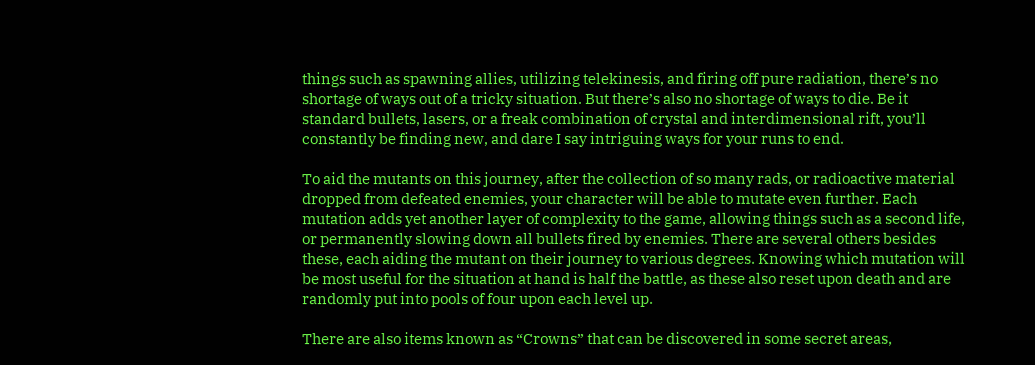things such as spawning allies, utilizing telekinesis, and firing off pure radiation, there’s no shortage of ways out of a tricky situation. But there’s also no shortage of ways to die. Be it standard bullets, lasers, or a freak combination of crystal and interdimensional rift, you’ll constantly be finding new, and dare I say intriguing ways for your runs to end.

To aid the mutants on this journey, after the collection of so many rads, or radioactive material dropped from defeated enemies, your character will be able to mutate even further. Each mutation adds yet another layer of complexity to the game, allowing things such as a second life, or permanently slowing down all bullets fired by enemies. There are several others besides these, each aiding the mutant on their journey to various degrees. Knowing which mutation will be most useful for the situation at hand is half the battle, as these also reset upon death and are randomly put into pools of four upon each level up.

There are also items known as “Crowns” that can be discovered in some secret areas,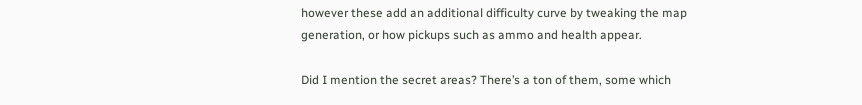however these add an additional difficulty curve by tweaking the map generation, or how pickups such as ammo and health appear.

Did I mention the secret areas? There’s a ton of them, some which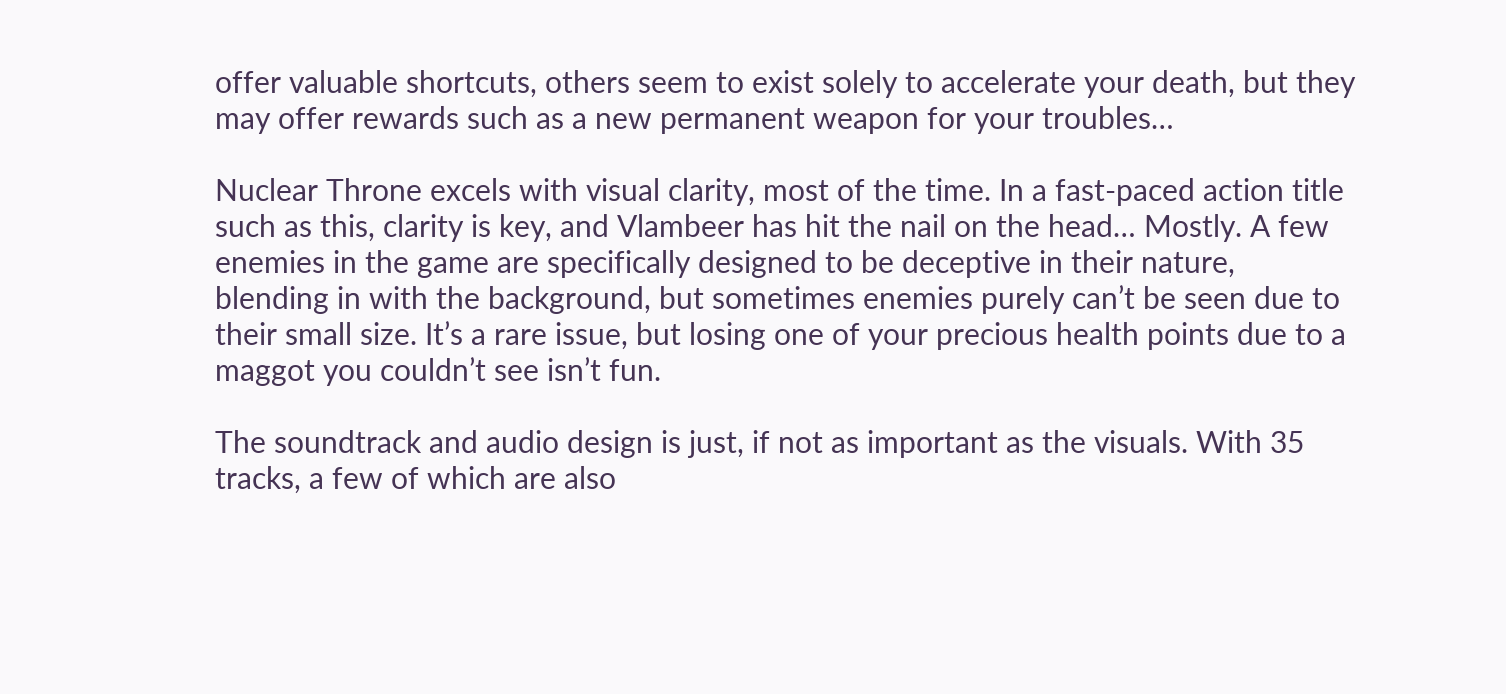offer valuable shortcuts, others seem to exist solely to accelerate your death, but they may offer rewards such as a new permanent weapon for your troubles…

Nuclear Throne excels with visual clarity, most of the time. In a fast-paced action title such as this, clarity is key, and Vlambeer has hit the nail on the head… Mostly. A few enemies in the game are specifically designed to be deceptive in their nature, blending in with the background, but sometimes enemies purely can’t be seen due to their small size. It’s a rare issue, but losing one of your precious health points due to a maggot you couldn’t see isn’t fun.

The soundtrack and audio design is just, if not as important as the visuals. With 35 tracks, a few of which are also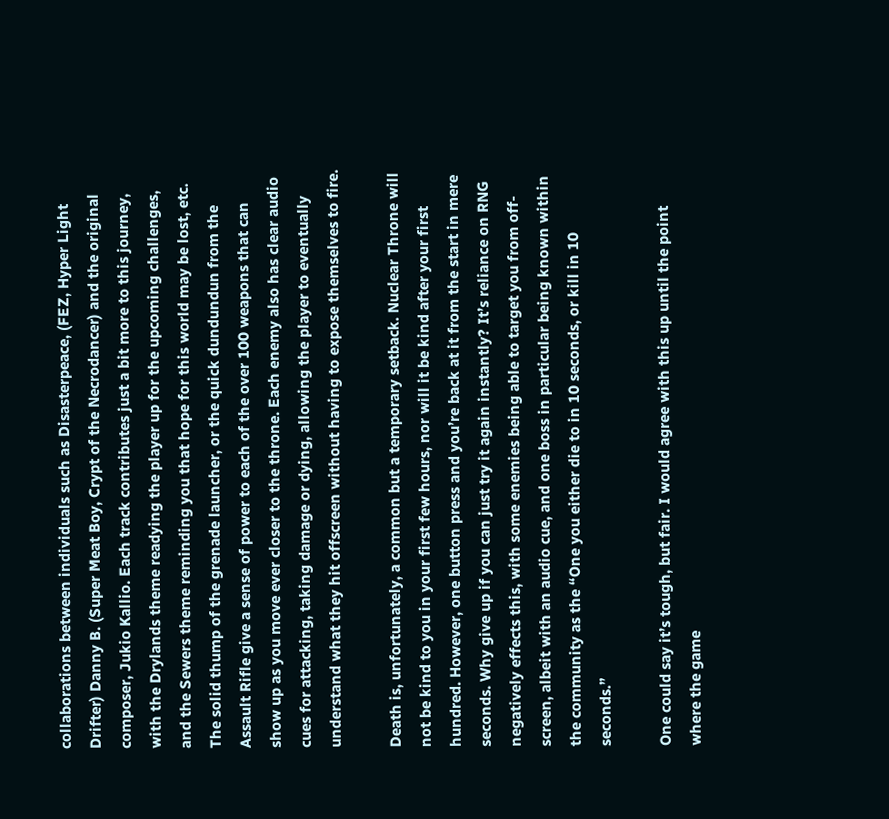collaborations between individuals such as Disasterpeace, (FEZ, Hyper Light Drifter) Danny B. (Super Meat Boy, Crypt of the Necrodancer) and the original composer, Jukio Kallio. Each track contributes just a bit more to this journey, with the Drylands theme readying the player up for the upcoming challenges, and the Sewers theme reminding you that hope for this world may be lost, etc. The solid thump of the grenade launcher, or the quick dundundun from the Assault Rifle give a sense of power to each of the over 100 weapons that can show up as you move ever closer to the throne. Each enemy also has clear audio cues for attacking, taking damage or dying, allowing the player to eventually understand what they hit offscreen without having to expose themselves to fire.

Death is, unfortunately, a common but a temporary setback. Nuclear Throne will not be kind to you in your first few hours, nor will it be kind after your first hundred. However, one button press and you’re back at it from the start in mere seconds. Why give up if you can just try it again instantly? It’s reliance on RNG negatively effects this, with some enemies being able to target you from off-screen, albeit with an audio cue, and one boss in particular being known within the community as the “One you either die to in 10 seconds, or kill in 10 seconds.”

One could say it’s tough, but fair. I would agree with this up until the point where the game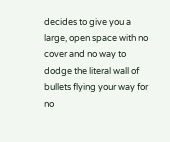decides to give you a large, open space with no cover and no way to dodge the literal wall of bullets flying your way for no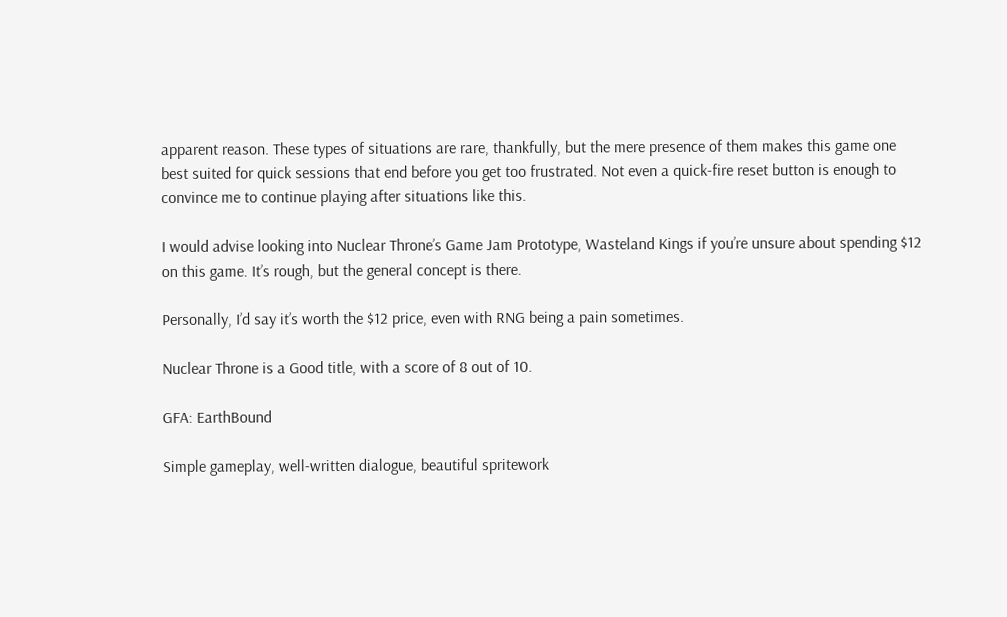apparent reason. These types of situations are rare, thankfully, but the mere presence of them makes this game one best suited for quick sessions that end before you get too frustrated. Not even a quick-fire reset button is enough to convince me to continue playing after situations like this.

I would advise looking into Nuclear Throne’s Game Jam Prototype, Wasteland Kings if you’re unsure about spending $12 on this game. It’s rough, but the general concept is there.

Personally, I’d say it’s worth the $12 price, even with RNG being a pain sometimes.

Nuclear Throne is a Good title, with a score of 8 out of 10.

GFA: EarthBound

Simple gameplay, well-written dialogue, beautiful spritework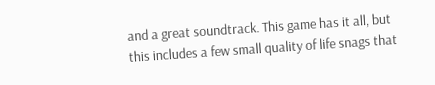and a great soundtrack. This game has it all, but this includes a few small quality of life snags that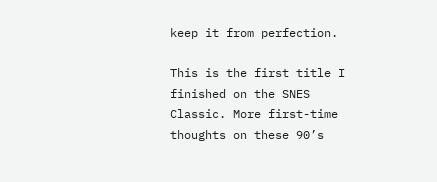keep it from perfection.

This is the first title I finished on the SNES Classic. More first-time thoughts on these 90’s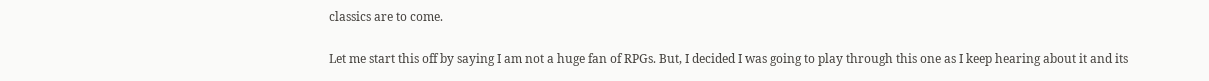classics are to come.

Let me start this off by saying I am not a huge fan of RPGs. But, I decided I was going to play through this one as I keep hearing about it and its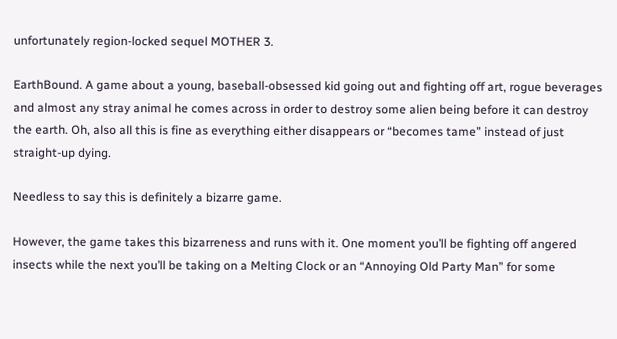unfortunately region-locked sequel MOTHER 3.

EarthBound. A game about a young, baseball-obsessed kid going out and fighting off art, rogue beverages and almost any stray animal he comes across in order to destroy some alien being before it can destroy the earth. Oh, also all this is fine as everything either disappears or “becomes tame” instead of just straight-up dying.

Needless to say this is definitely a bizarre game.

However, the game takes this bizarreness and runs with it. One moment you’ll be fighting off angered insects while the next you’ll be taking on a Melting Clock or an “Annoying Old Party Man” for some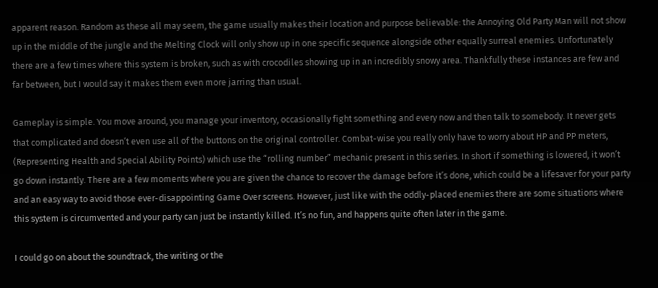apparent reason. Random as these all may seem, the game usually makes their location and purpose believable: the Annoying Old Party Man will not show up in the middle of the jungle and the Melting Clock will only show up in one specific sequence alongside other equally surreal enemies. Unfortunately there are a few times where this system is broken, such as with crocodiles showing up in an incredibly snowy area. Thankfully these instances are few and far between, but I would say it makes them even more jarring than usual.

Gameplay is simple. You move around, you manage your inventory, occasionally fight something and every now and then talk to somebody. It never gets that complicated and doesn’t even use all of the buttons on the original controller. Combat-wise you really only have to worry about HP and PP meters, (Representing Health and Special Ability Points) which use the “rolling number” mechanic present in this series. In short if something is lowered, it won’t go down instantly. There are a few moments where you are given the chance to recover the damage before it’s done, which could be a lifesaver for your party and an easy way to avoid those ever-disappointing Game Over screens. However, just like with the oddly-placed enemies there are some situations where this system is circumvented and your party can just be instantly killed. It’s no fun, and happens quite often later in the game.

I could go on about the soundtrack, the writing or the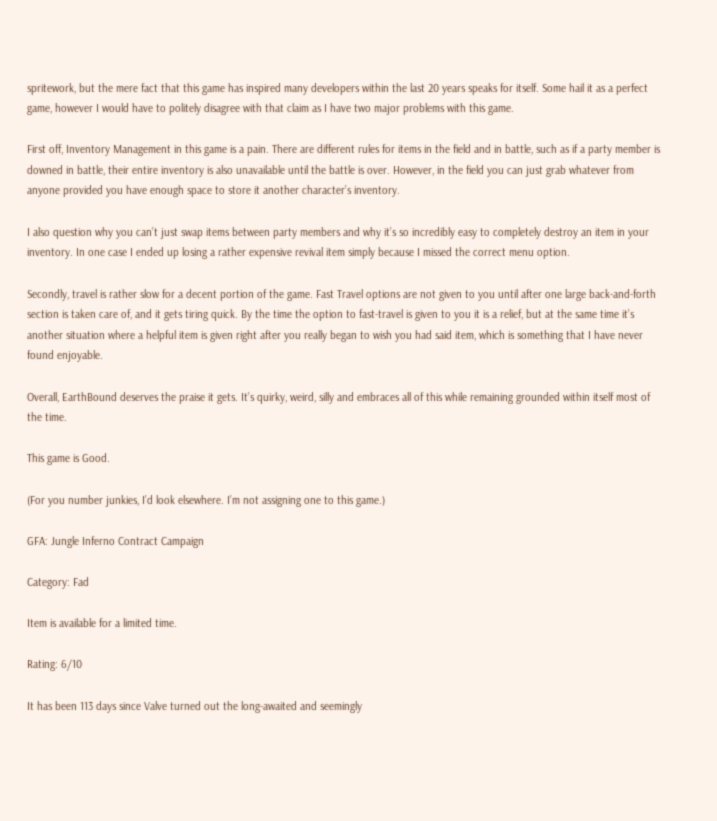spritework, but the mere fact that this game has inspired many developers within the last 20 years speaks for itself. Some hail it as a perfect game, however I would have to politely disagree with that claim as I have two major problems with this game.

First off, Inventory Management in this game is a pain. There are different rules for items in the field and in battle, such as if a party member is downed in battle, their entire inventory is also unavailable until the battle is over. However, in the field you can just grab whatever from anyone provided you have enough space to store it another character’s inventory.

I also question why you can’t just swap items between party members and why it’s so incredibly easy to completely destroy an item in your inventory. In one case I ended up losing a rather expensive revival item simply because I missed the correct menu option.

Secondly, travel is rather slow for a decent portion of the game. Fast Travel options are not given to you until after one large back-and-forth section is taken care of, and it gets tiring quick. By the time the option to fast-travel is given to you it is a relief, but at the same time it’s another situation where a helpful item is given right after you really began to wish you had said item, which is something that I have never found enjoyable.

Overall, EarthBound deserves the praise it gets. It’s quirky, weird, silly and embraces all of this while remaining grounded within itself most of the time.

This game is Good.

(For you number junkies, I’d look elsewhere. I’m not assigning one to this game.)

GFA: Jungle Inferno Contract Campaign

Category: Fad

Item is available for a limited time.

Rating: 6/10

It has been 113 days since Valve turned out the long-awaited and seemingly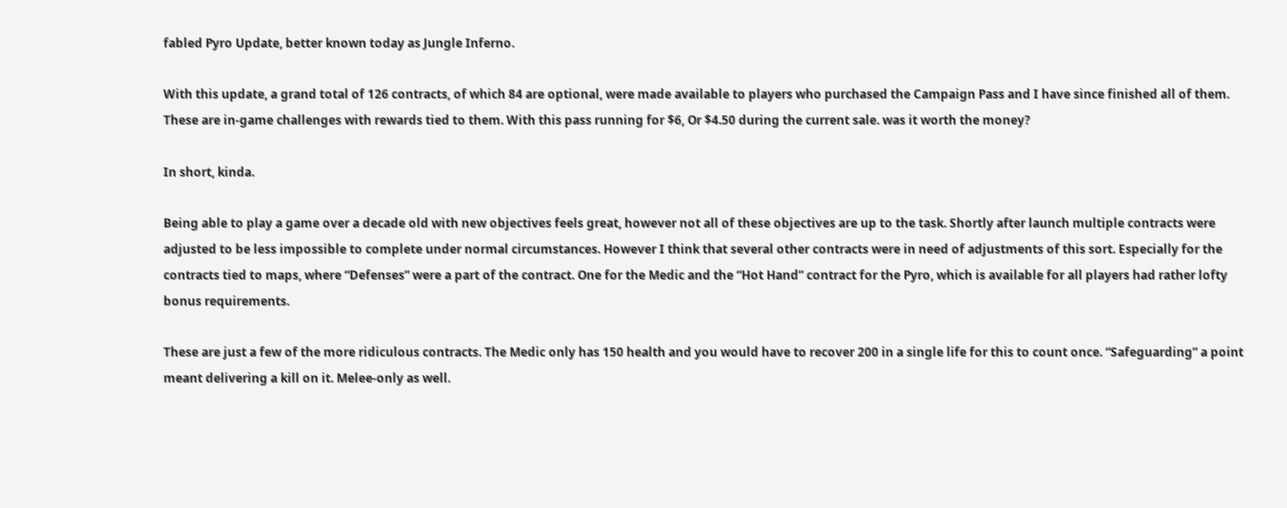fabled Pyro Update, better known today as Jungle Inferno.

With this update, a grand total of 126 contracts, of which 84 are optional, were made available to players who purchased the Campaign Pass and I have since finished all of them. These are in-game challenges with rewards tied to them. With this pass running for $6, Or $4.50 during the current sale. was it worth the money?

In short, kinda.

Being able to play a game over a decade old with new objectives feels great, however not all of these objectives are up to the task. Shortly after launch multiple contracts were adjusted to be less impossible to complete under normal circumstances. However I think that several other contracts were in need of adjustments of this sort. Especially for the contracts tied to maps, where “Defenses” were a part of the contract. One for the Medic and the “Hot Hand” contract for the Pyro, which is available for all players had rather lofty bonus requirements.

These are just a few of the more ridiculous contracts. The Medic only has 150 health and you would have to recover 200 in a single life for this to count once. “Safeguarding” a point meant delivering a kill on it. Melee-only as well.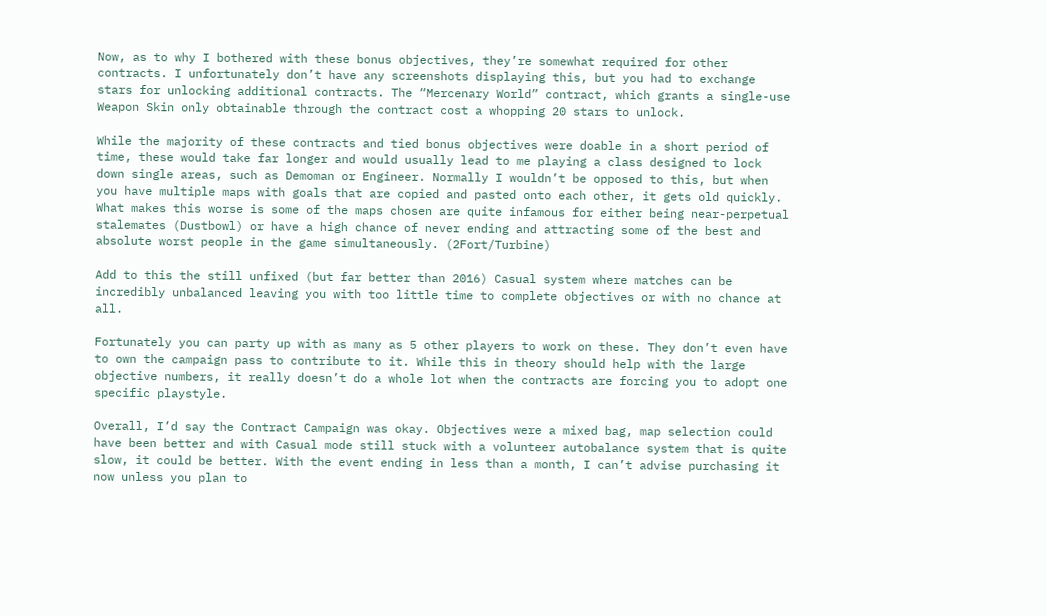Now, as to why I bothered with these bonus objectives, they’re somewhat required for other contracts. I unfortunately don’t have any screenshots displaying this, but you had to exchange stars for unlocking additional contracts. The “Mercenary World” contract, which grants a single-use Weapon Skin only obtainable through the contract cost a whopping 20 stars to unlock.

While the majority of these contracts and tied bonus objectives were doable in a short period of time, these would take far longer and would usually lead to me playing a class designed to lock down single areas, such as Demoman or Engineer. Normally I wouldn’t be opposed to this, but when you have multiple maps with goals that are copied and pasted onto each other, it gets old quickly. What makes this worse is some of the maps chosen are quite infamous for either being near-perpetual stalemates (Dustbowl) or have a high chance of never ending and attracting some of the best and absolute worst people in the game simultaneously. (2Fort/Turbine)

Add to this the still unfixed (but far better than 2016) Casual system where matches can be incredibly unbalanced leaving you with too little time to complete objectives or with no chance at all.

Fortunately you can party up with as many as 5 other players to work on these. They don’t even have to own the campaign pass to contribute to it. While this in theory should help with the large objective numbers, it really doesn’t do a whole lot when the contracts are forcing you to adopt one specific playstyle.

Overall, I’d say the Contract Campaign was okay. Objectives were a mixed bag, map selection could have been better and with Casual mode still stuck with a volunteer autobalance system that is quite slow, it could be better. With the event ending in less than a month, I can’t advise purchasing it now unless you plan to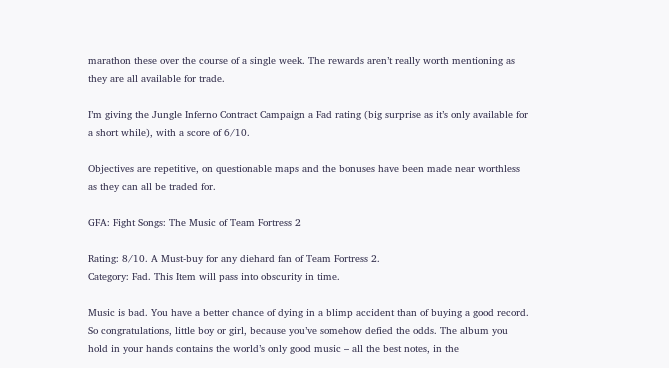marathon these over the course of a single week. The rewards aren’t really worth mentioning as they are all available for trade.

I’m giving the Jungle Inferno Contract Campaign a Fad rating (big surprise as it’s only available for a short while), with a score of 6/10.

Objectives are repetitive, on questionable maps and the bonuses have been made near worthless as they can all be traded for.

GFA: Fight Songs: The Music of Team Fortress 2

Rating: 8/10. A Must-buy for any diehard fan of Team Fortress 2.
Category: Fad. This Item will pass into obscurity in time.

Music is bad. You have a better chance of dying in a blimp accident than of buying a good record. So congratulations, little boy or girl, because you’ve somehow defied the odds. The album you hold in your hands contains the world’s only good music – all the best notes, in the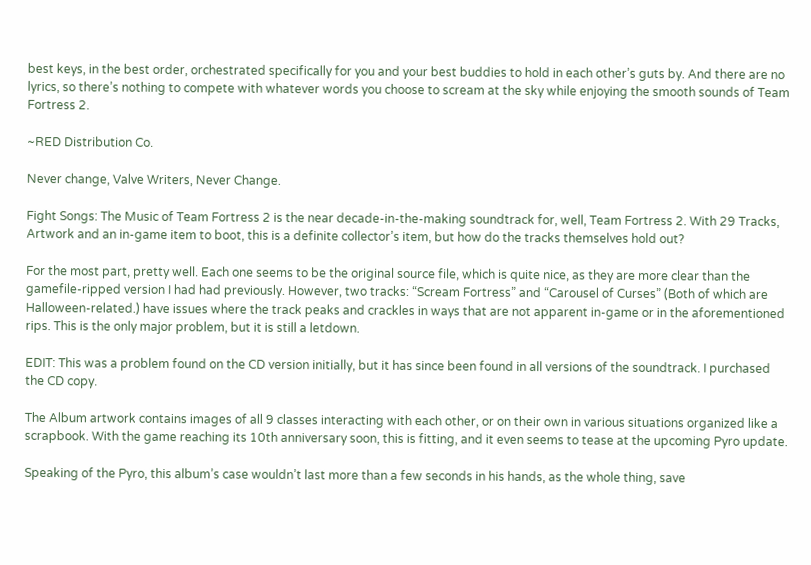best keys, in the best order, orchestrated specifically for you and your best buddies to hold in each other’s guts by. And there are no lyrics, so there’s nothing to compete with whatever words you choose to scream at the sky while enjoying the smooth sounds of Team Fortress 2.

~RED Distribution Co.

Never change, Valve Writers, Never Change.

Fight Songs: The Music of Team Fortress 2 is the near decade-in-the-making soundtrack for, well, Team Fortress 2. With 29 Tracks, Artwork and an in-game item to boot, this is a definite collector’s item, but how do the tracks themselves hold out?

For the most part, pretty well. Each one seems to be the original source file, which is quite nice, as they are more clear than the gamefile-ripped version I had had previously. However, two tracks: “Scream Fortress” and “Carousel of Curses” (Both of which are Halloween-related.) have issues where the track peaks and crackles in ways that are not apparent in-game or in the aforementioned rips. This is the only major problem, but it is still a letdown.

EDIT: This was a problem found on the CD version initially, but it has since been found in all versions of the soundtrack. I purchased the CD copy.

The Album artwork contains images of all 9 classes interacting with each other, or on their own in various situations organized like a scrapbook. With the game reaching its 10th anniversary soon, this is fitting, and it even seems to tease at the upcoming Pyro update.

Speaking of the Pyro, this album’s case wouldn’t last more than a few seconds in his hands, as the whole thing, save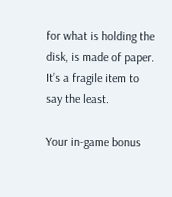for what is holding the disk, is made of paper. It’s a fragile item to say the least.

Your in-game bonus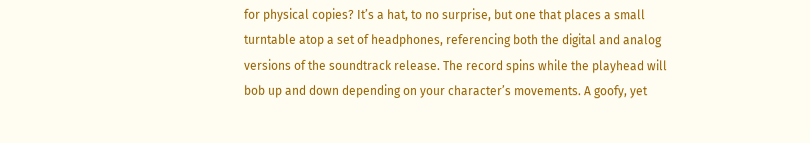for physical copies? It’s a hat, to no surprise, but one that places a small turntable atop a set of headphones, referencing both the digital and analog versions of the soundtrack release. The record spins while the playhead will bob up and down depending on your character’s movements. A goofy, yet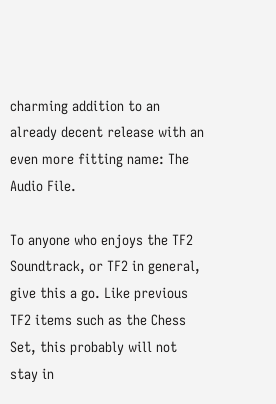charming addition to an already decent release with an even more fitting name: The Audio File.

To anyone who enjoys the TF2 Soundtrack, or TF2 in general, give this a go. Like previous TF2 items such as the Chess Set, this probably will not stay in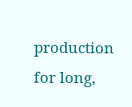production for long,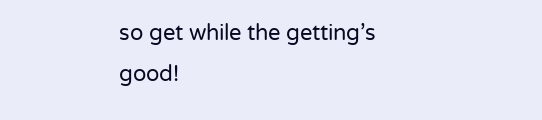so get while the getting’s good!